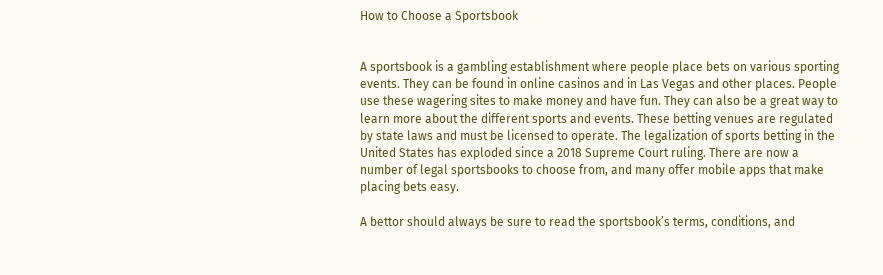How to Choose a Sportsbook


A sportsbook is a gambling establishment where people place bets on various sporting events. They can be found in online casinos and in Las Vegas and other places. People use these wagering sites to make money and have fun. They can also be a great way to learn more about the different sports and events. These betting venues are regulated by state laws and must be licensed to operate. The legalization of sports betting in the United States has exploded since a 2018 Supreme Court ruling. There are now a number of legal sportsbooks to choose from, and many offer mobile apps that make placing bets easy.

A bettor should always be sure to read the sportsbook’s terms, conditions, and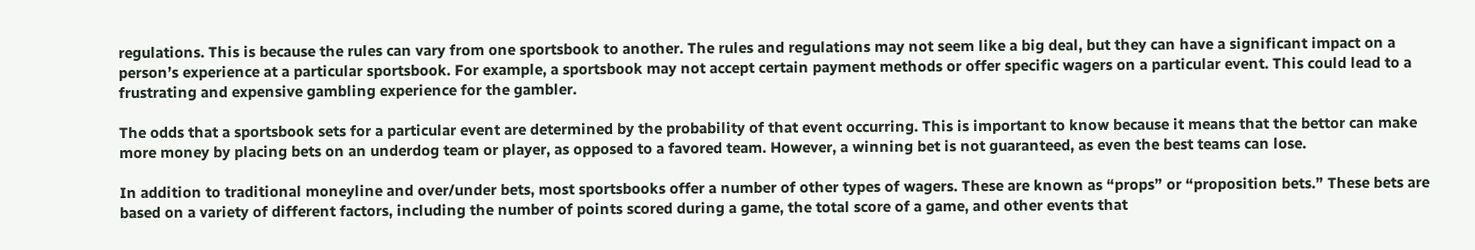regulations. This is because the rules can vary from one sportsbook to another. The rules and regulations may not seem like a big deal, but they can have a significant impact on a person’s experience at a particular sportsbook. For example, a sportsbook may not accept certain payment methods or offer specific wagers on a particular event. This could lead to a frustrating and expensive gambling experience for the gambler.

The odds that a sportsbook sets for a particular event are determined by the probability of that event occurring. This is important to know because it means that the bettor can make more money by placing bets on an underdog team or player, as opposed to a favored team. However, a winning bet is not guaranteed, as even the best teams can lose.

In addition to traditional moneyline and over/under bets, most sportsbooks offer a number of other types of wagers. These are known as “props” or “proposition bets.” These bets are based on a variety of different factors, including the number of points scored during a game, the total score of a game, and other events that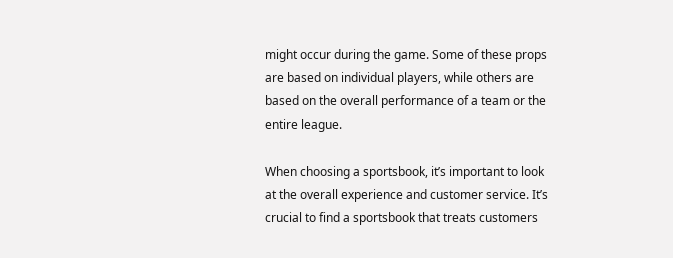might occur during the game. Some of these props are based on individual players, while others are based on the overall performance of a team or the entire league.

When choosing a sportsbook, it’s important to look at the overall experience and customer service. It’s crucial to find a sportsbook that treats customers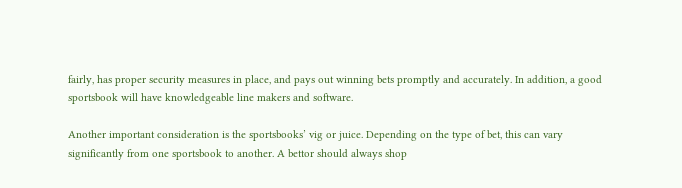fairly, has proper security measures in place, and pays out winning bets promptly and accurately. In addition, a good sportsbook will have knowledgeable line makers and software.

Another important consideration is the sportsbooks’ vig or juice. Depending on the type of bet, this can vary significantly from one sportsbook to another. A bettor should always shop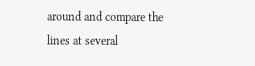around and compare the lines at several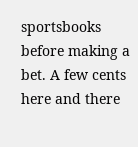sportsbooks before making a bet. A few cents here and there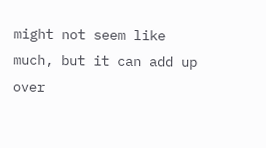might not seem like much, but it can add up over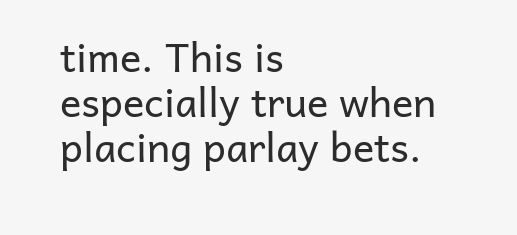time. This is especially true when placing parlay bets.